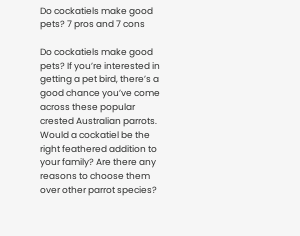Do cockatiels make good pets? 7 pros and 7 cons

Do cockatiels make good pets? If you’re interested in getting a pet bird, there’s a good chance you’ve come across these popular crested Australian parrots. Would a cockatiel be the right feathered addition to your family? Are there any reasons to choose them over other parrot species?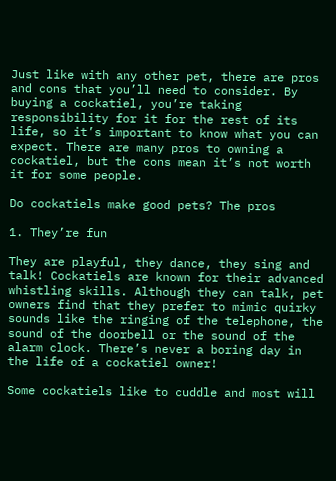Just like with any other pet, there are pros and cons that you’ll need to consider. By buying a cockatiel, you’re taking responsibility for it for the rest of its life, so it’s important to know what you can expect. There are many pros to owning a cockatiel, but the cons mean it’s not worth it for some people.

Do cockatiels make good pets? The pros

1. They’re fun

They are playful, they dance, they sing and talk! Cockatiels are known for their advanced whistling skills. Although they can talk, pet owners find that they prefer to mimic quirky sounds like the ringing of the telephone, the sound of the doorbell or the sound of the alarm clock. There’s never a boring day in the life of a cockatiel owner!

Some cockatiels like to cuddle and most will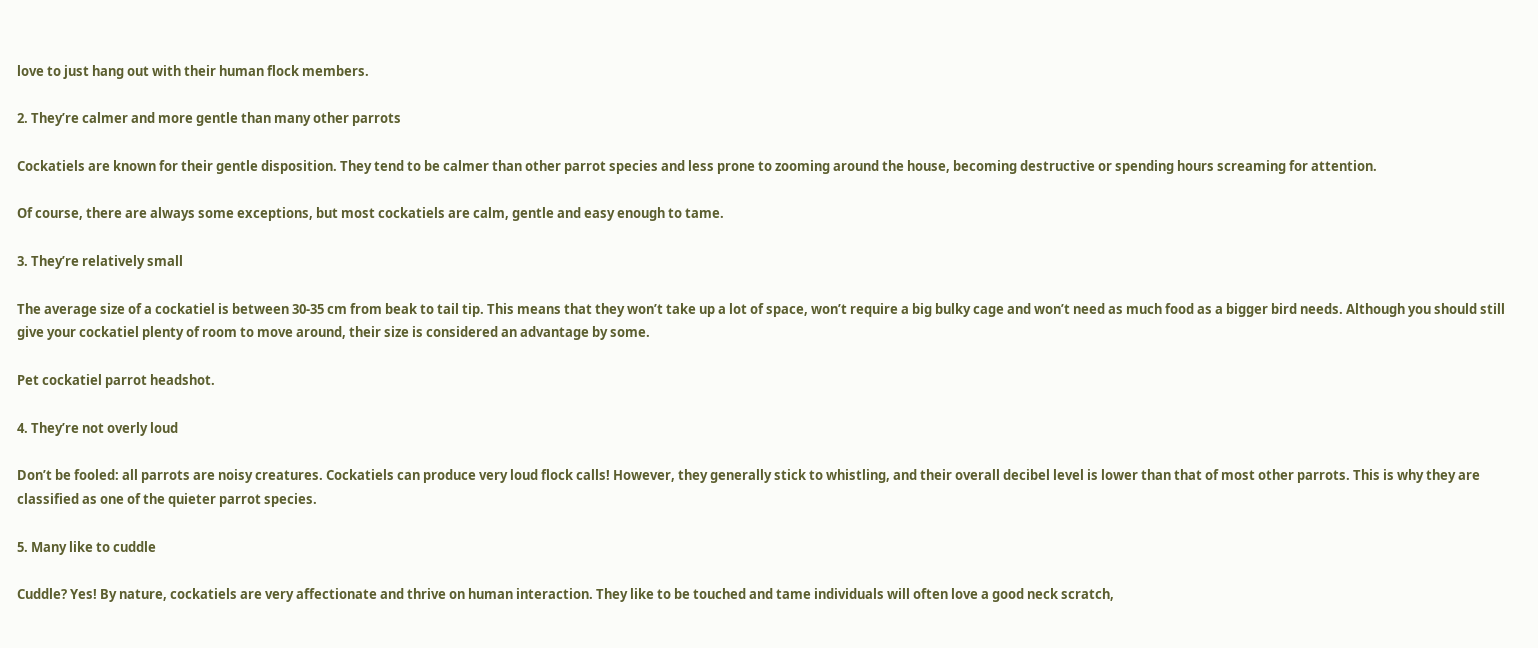love to just hang out with their human flock members.

2. They’re calmer and more gentle than many other parrots

Cockatiels are known for their gentle disposition. They tend to be calmer than other parrot species and less prone to zooming around the house, becoming destructive or spending hours screaming for attention.

Of course, there are always some exceptions, but most cockatiels are calm, gentle and easy enough to tame.

3. They’re relatively small

The average size of a cockatiel is between 30-35 cm from beak to tail tip. This means that they won’t take up a lot of space, won’t require a big bulky cage and won’t need as much food as a bigger bird needs. Although you should still give your cockatiel plenty of room to move around, their size is considered an advantage by some.

Pet cockatiel parrot headshot.

4. They’re not overly loud

Don’t be fooled: all parrots are noisy creatures. Cockatiels can produce very loud flock calls! However, they generally stick to whistling, and their overall decibel level is lower than that of most other parrots. This is why they are classified as one of the quieter parrot species.

5. Many like to cuddle

Cuddle? Yes! By nature, cockatiels are very affectionate and thrive on human interaction. They like to be touched and tame individuals will often love a good neck scratch,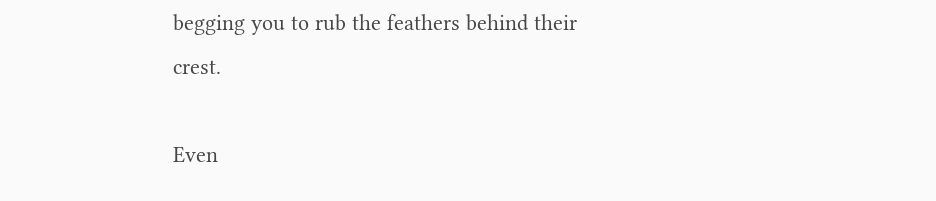begging you to rub the feathers behind their crest.

Even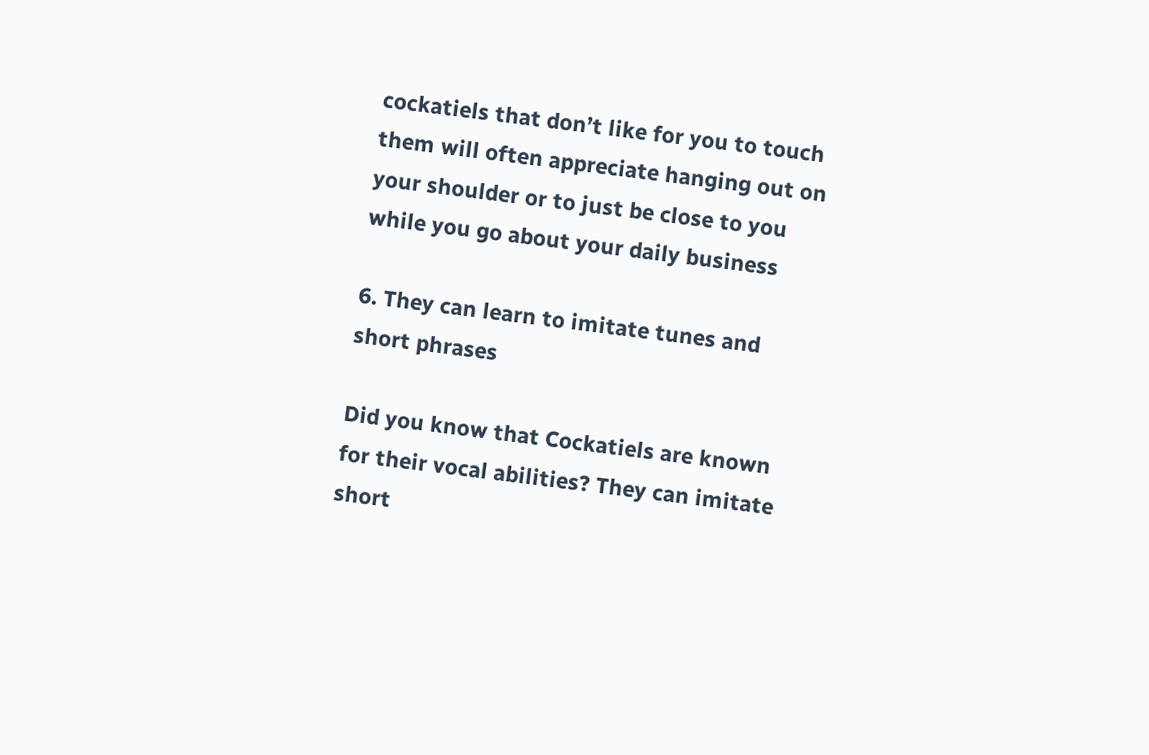cockatiels that don’t like for you to touch them will often appreciate hanging out on your shoulder or to just be close to you while you go about your daily business

6. They can learn to imitate tunes and short phrases

Did you know that Cockatiels are known for their vocal abilities? They can imitate short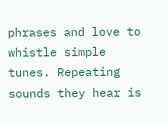phrases and love to whistle simple tunes. Repeating sounds they hear is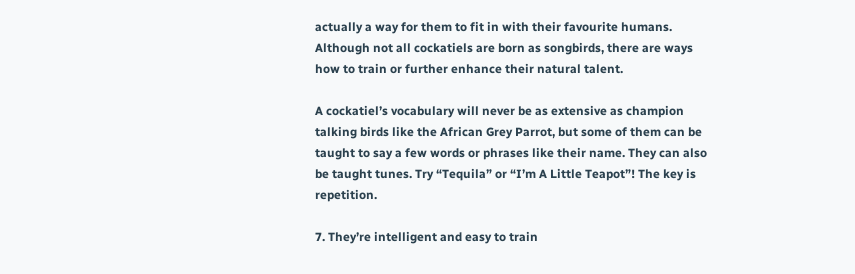actually a way for them to fit in with their favourite humans. Although not all cockatiels are born as songbirds, there are ways how to train or further enhance their natural talent.

A cockatiel’s vocabulary will never be as extensive as champion talking birds like the African Grey Parrot, but some of them can be taught to say a few words or phrases like their name. They can also be taught tunes. Try “Tequila” or “I’m A Little Teapot”! The key is repetition.

7. They’re intelligent and easy to train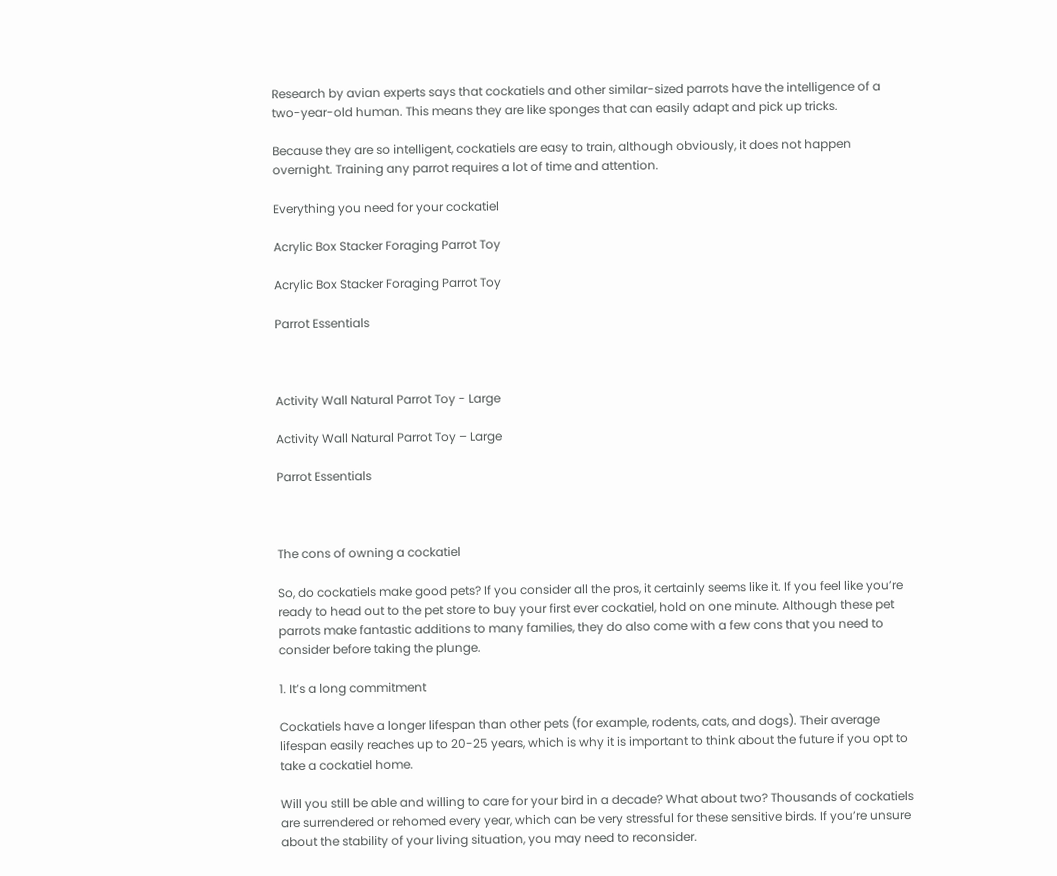Research by avian experts says that cockatiels and other similar-sized parrots have the intelligence of a two-year-old human. This means they are like sponges that can easily adapt and pick up tricks.

Because they are so intelligent, cockatiels are easy to train, although obviously, it does not happen overnight. Training any parrot requires a lot of time and attention.

Everything you need for your cockatiel

Acrylic Box Stacker Foraging Parrot Toy

Acrylic Box Stacker Foraging Parrot Toy

Parrot Essentials



Activity Wall Natural Parrot Toy - Large

Activity Wall Natural Parrot Toy – Large

Parrot Essentials



The cons of owning a cockatiel

So, do cockatiels make good pets? If you consider all the pros, it certainly seems like it. If you feel like you’re ready to head out to the pet store to buy your first ever cockatiel, hold on one minute. Although these pet parrots make fantastic additions to many families, they do also come with a few cons that you need to consider before taking the plunge.

1. It’s a long commitment

Cockatiels have a longer lifespan than other pets (for example, rodents, cats, and dogs). Their average lifespan easily reaches up to 20-25 years, which is why it is important to think about the future if you opt to take a cockatiel home.

Will you still be able and willing to care for your bird in a decade? What about two? Thousands of cockatiels are surrendered or rehomed every year, which can be very stressful for these sensitive birds. If you’re unsure about the stability of your living situation, you may need to reconsider.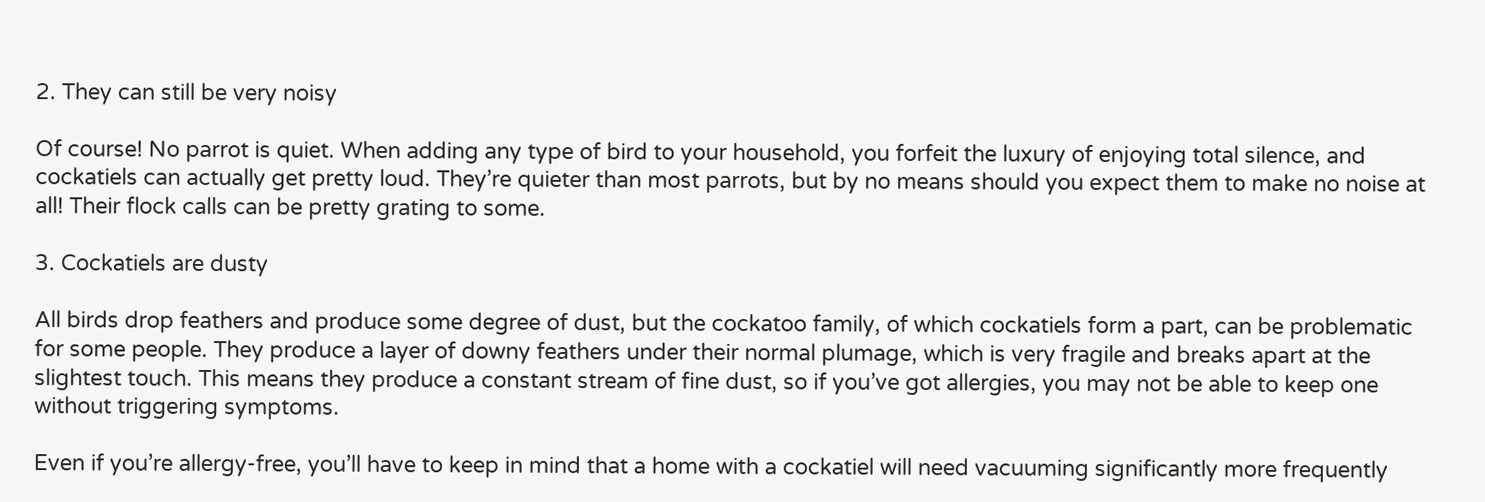2. They can still be very noisy

Of course! No parrot is quiet. When adding any type of bird to your household, you forfeit the luxury of enjoying total silence, and cockatiels can actually get pretty loud. They’re quieter than most parrots, but by no means should you expect them to make no noise at all! Their flock calls can be pretty grating to some.

3. Cockatiels are dusty

All birds drop feathers and produce some degree of dust, but the cockatoo family, of which cockatiels form a part, can be problematic for some people. They produce a layer of downy feathers under their normal plumage, which is very fragile and breaks apart at the slightest touch. This means they produce a constant stream of fine dust, so if you’ve got allergies, you may not be able to keep one without triggering symptoms.

Even if you’re allergy-free, you’ll have to keep in mind that a home with a cockatiel will need vacuuming significantly more frequently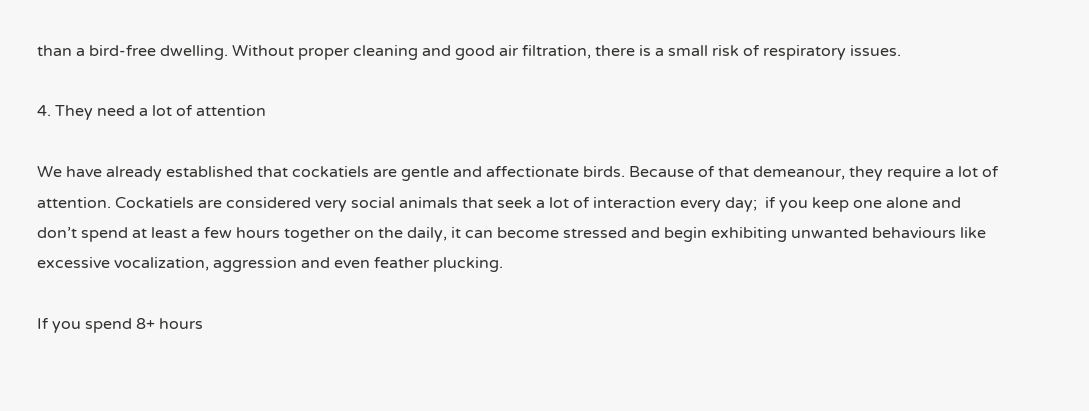than a bird-free dwelling. Without proper cleaning and good air filtration, there is a small risk of respiratory issues.

4. They need a lot of attention

We have already established that cockatiels are gentle and affectionate birds. Because of that demeanour, they require a lot of attention. Cockatiels are considered very social animals that seek a lot of interaction every day;  if you keep one alone and don’t spend at least a few hours together on the daily, it can become stressed and begin exhibiting unwanted behaviours like excessive vocalization, aggression and even feather plucking.

If you spend 8+ hours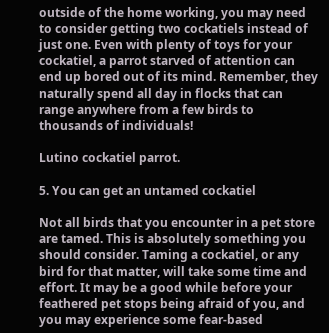outside of the home working, you may need to consider getting two cockatiels instead of just one. Even with plenty of toys for your cockatiel, a parrot starved of attention can end up bored out of its mind. Remember, they naturally spend all day in flocks that can range anywhere from a few birds to thousands of individuals!

Lutino cockatiel parrot.

5. You can get an untamed cockatiel

Not all birds that you encounter in a pet store are tamed. This is absolutely something you should consider. Taming a cockatiel, or any bird for that matter, will take some time and effort. It may be a good while before your feathered pet stops being afraid of you, and you may experience some fear-based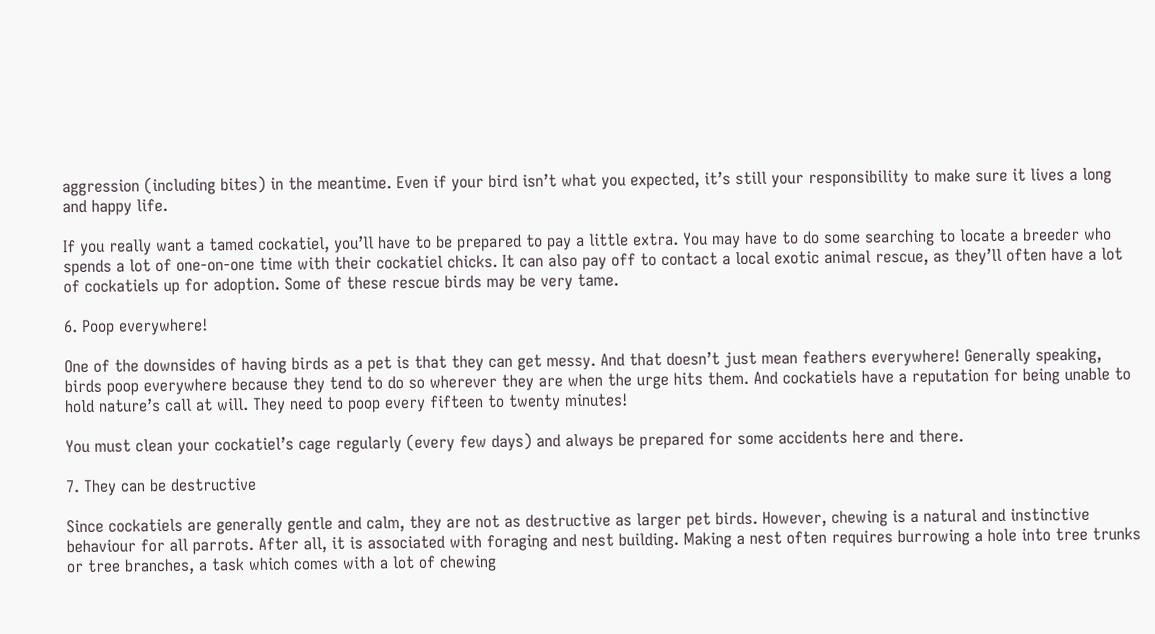aggression (including bites) in the meantime. Even if your bird isn’t what you expected, it’s still your responsibility to make sure it lives a long and happy life.

If you really want a tamed cockatiel, you’ll have to be prepared to pay a little extra. You may have to do some searching to locate a breeder who spends a lot of one-on-one time with their cockatiel chicks. It can also pay off to contact a local exotic animal rescue, as they’ll often have a lot of cockatiels up for adoption. Some of these rescue birds may be very tame.

6. Poop everywhere!

One of the downsides of having birds as a pet is that they can get messy. And that doesn’t just mean feathers everywhere! Generally speaking, birds poop everywhere because they tend to do so wherever they are when the urge hits them. And cockatiels have a reputation for being unable to hold nature’s call at will. They need to poop every fifteen to twenty minutes!

You must clean your cockatiel’s cage regularly (every few days) and always be prepared for some accidents here and there.

7. They can be destructive

Since cockatiels are generally gentle and calm, they are not as destructive as larger pet birds. However, chewing is a natural and instinctive behaviour for all parrots. After all, it is associated with foraging and nest building. Making a nest often requires burrowing a hole into tree trunks or tree branches, a task which comes with a lot of chewing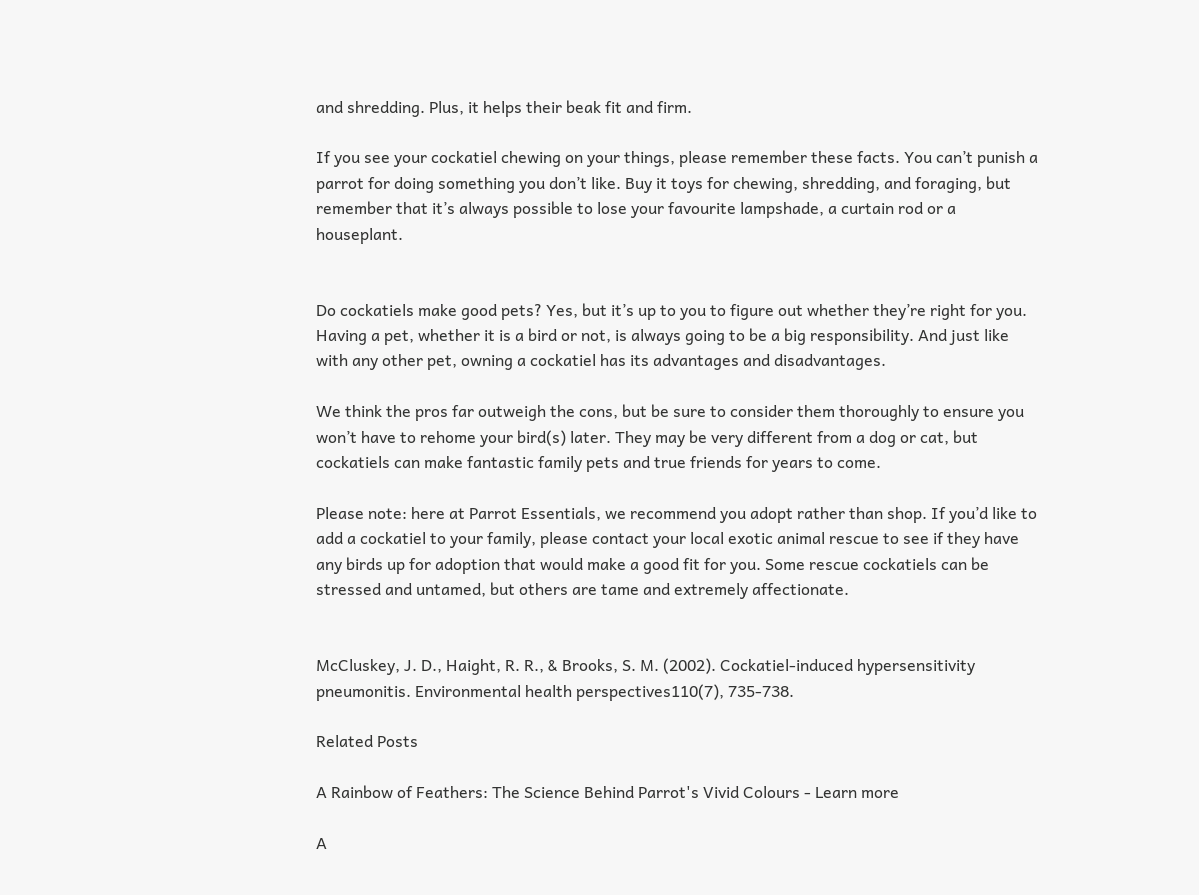and shredding. Plus, it helps their beak fit and firm.

If you see your cockatiel chewing on your things, please remember these facts. You can’t punish a parrot for doing something you don’t like. Buy it toys for chewing, shredding, and foraging, but remember that it’s always possible to lose your favourite lampshade, a curtain rod or a houseplant.


Do cockatiels make good pets? Yes, but it’s up to you to figure out whether they’re right for you. Having a pet, whether it is a bird or not, is always going to be a big responsibility. And just like with any other pet, owning a cockatiel has its advantages and disadvantages.

We think the pros far outweigh the cons, but be sure to consider them thoroughly to ensure you won’t have to rehome your bird(s) later. They may be very different from a dog or cat, but cockatiels can make fantastic family pets and true friends for years to come.

Please note: here at Parrot Essentials, we recommend you adopt rather than shop. If you’d like to add a cockatiel to your family, please contact your local exotic animal rescue to see if they have any birds up for adoption that would make a good fit for you. Some rescue cockatiels can be stressed and untamed, but others are tame and extremely affectionate.


McCluskey, J. D., Haight, R. R., & Brooks, S. M. (2002). Cockatiel-induced hypersensitivity pneumonitis. Environmental health perspectives110(7), 735-738.

Related Posts

A Rainbow of Feathers: The Science Behind Parrot's Vivid Colours - Learn more

A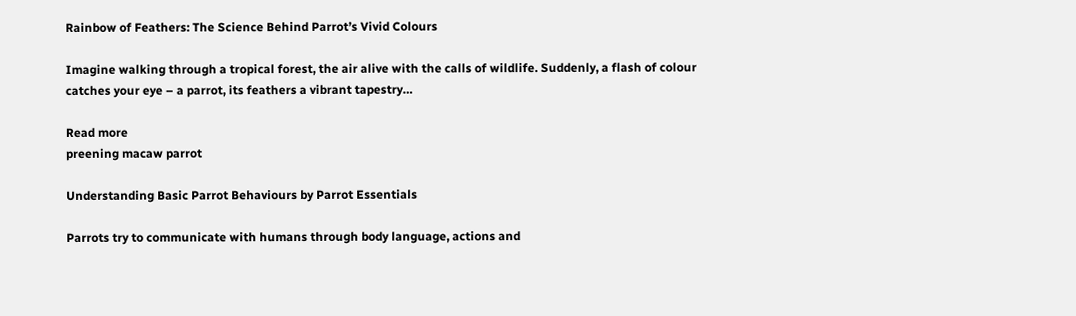Rainbow of Feathers: The Science Behind Parrot’s Vivid Colours

Imagine walking through a tropical forest, the air alive with the calls of wildlife. Suddenly, a flash of colour catches your eye – a parrot, its feathers a vibrant tapestry…

Read more
preening macaw parrot

Understanding Basic Parrot Behaviours by Parrot Essentials

Parrots try to communicate with humans through body language, actions and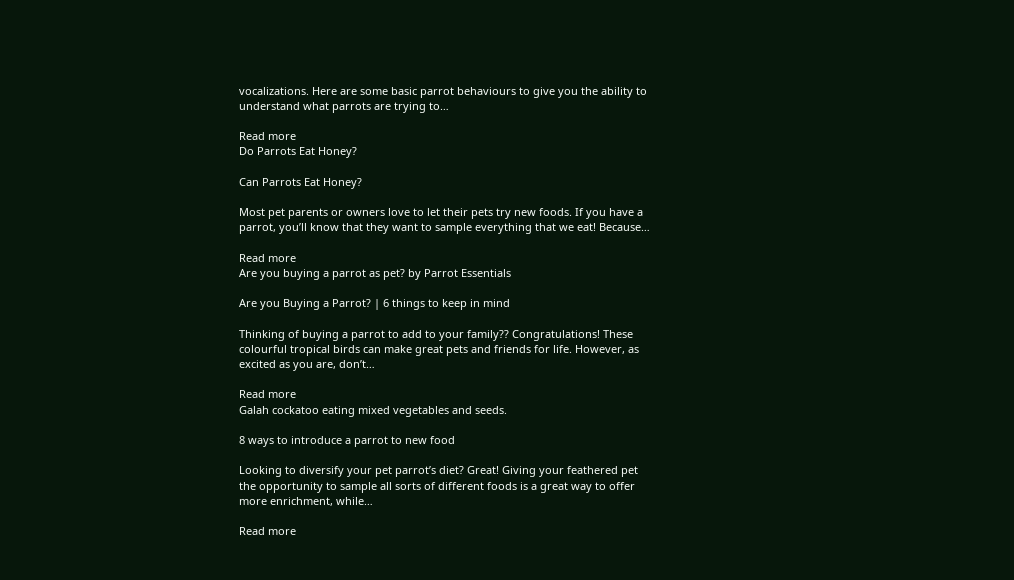vocalizations. Here are some basic parrot behaviours to give you the ability to understand what parrots are trying to…

Read more
Do Parrots Eat Honey?

Can Parrots Eat Honey?

Most pet parents or owners love to let their pets try new foods. If you have a parrot, you’ll know that they want to sample everything that we eat! Because…

Read more
Are you buying a parrot as pet? by Parrot Essentials

Are you Buying a Parrot? | 6 things to keep in mind

Thinking of buying a parrot to add to your family?? Congratulations! These colourful tropical birds can make great pets and friends for life. However, as excited as you are, don’t…

Read more
Galah cockatoo eating mixed vegetables and seeds.

8 ways to introduce a parrot to new food

Looking to diversify your pet parrot’s diet? Great! Giving your feathered pet the opportunity to sample all sorts of different foods is a great way to offer more enrichment, while…

Read more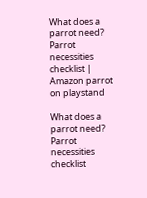What does a parrot need? Parrot necessities checklist | Amazon parrot on playstand

What does a parrot need? Parrot necessities checklist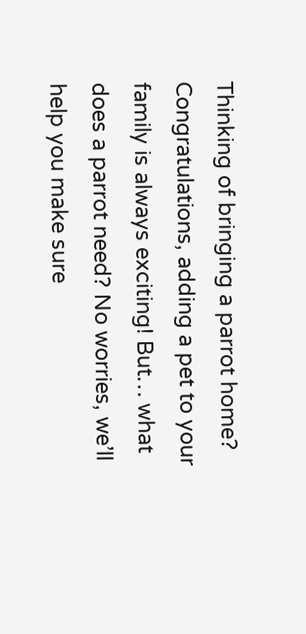Thinking of bringing a parrot home? Congratulations, adding a pet to your family is always exciting! But… what does a parrot need? No worries, we’ll help you make sure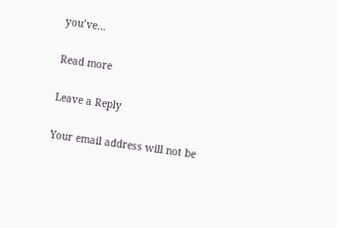you’ve…

Read more

Leave a Reply

Your email address will not be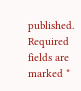published. Required fields are marked *